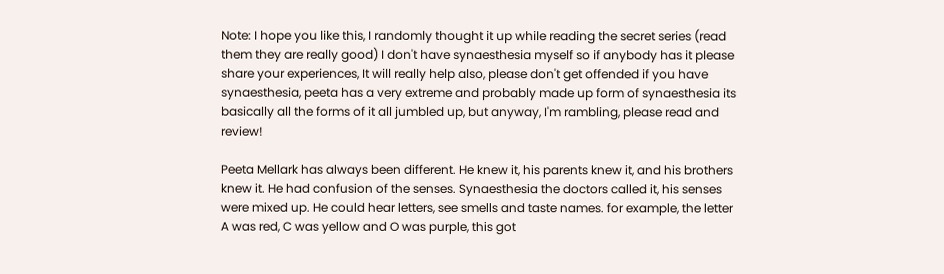Note: I hope you like this, I randomly thought it up while reading the secret series (read them they are really good) I don't have synaesthesia myself so if anybody has it please share your experiences, It will really help also, please don't get offended if you have synaesthesia, peeta has a very extreme and probably made up form of synaesthesia its basically all the forms of it all jumbled up, but anyway, I'm rambling, please read and review!

Peeta Mellark has always been different. He knew it, his parents knew it, and his brothers knew it. He had confusion of the senses. Synaesthesia the doctors called it, his senses were mixed up. He could hear letters, see smells and taste names. for example, the letter A was red, C was yellow and O was purple, this got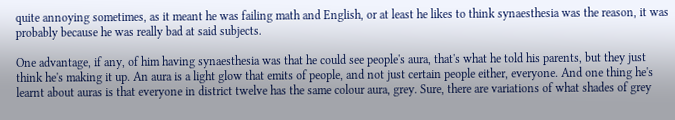quite annoying sometimes, as it meant he was failing math and English, or at least he likes to think synaesthesia was the reason, it was probably because he was really bad at said subjects.

One advantage, if any, of him having synaesthesia was that he could see people's aura, that's what he told his parents, but they just think he's making it up. An aura is a light glow that emits of people, and not just certain people either, everyone. And one thing he's learnt about auras is that everyone in district twelve has the same colour aura, grey. Sure, there are variations of what shades of grey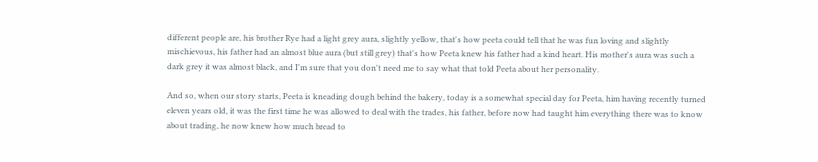different people are, his brother Rye had a light grey aura, slightly yellow, that's how peeta could tell that he was fun loving and slightly mischievous, his father had an almost blue aura (but still grey) that's how Peeta knew his father had a kind heart. His mother's aura was such a dark grey it was almost black, and I'm sure that you don't need me to say what that told Peeta about her personality.

And so, when our story starts, Peeta is kneading dough behind the bakery, today is a somewhat special day for Peeta, him having recently turned eleven years old, it was the first time he was allowed to deal with the trades, his father, before now had taught him everything there was to know about trading, he now knew how much bread to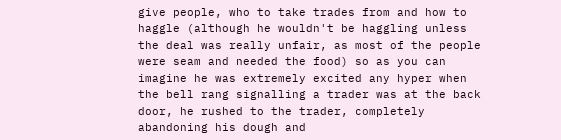give people, who to take trades from and how to haggle (although he wouldn't be haggling unless the deal was really unfair, as most of the people were seam and needed the food) so as you can imagine he was extremely excited any hyper when the bell rang signalling a trader was at the back door, he rushed to the trader, completely abandoning his dough and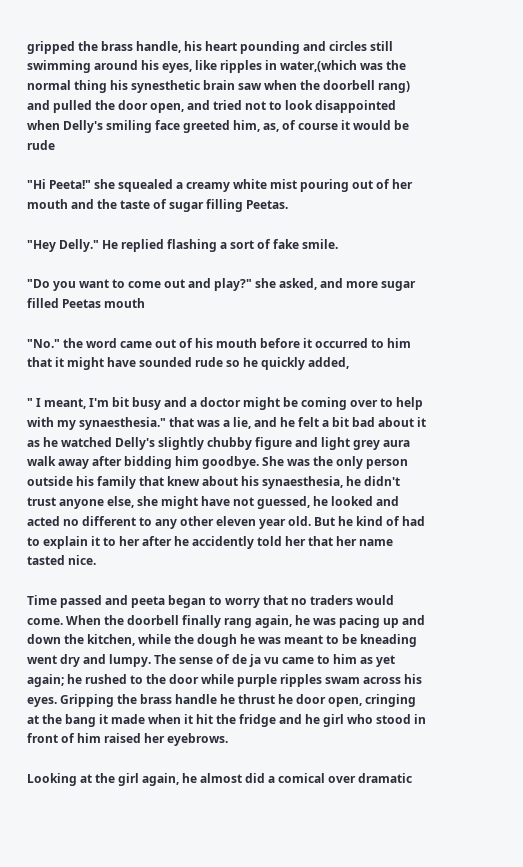gripped the brass handle, his heart pounding and circles still swimming around his eyes, like ripples in water,(which was the normal thing his synesthetic brain saw when the doorbell rang) and pulled the door open, and tried not to look disappointed when Delly's smiling face greeted him, as, of course it would be rude

"Hi Peeta!" she squealed a creamy white mist pouring out of her mouth and the taste of sugar filling Peetas.

"Hey Delly." He replied flashing a sort of fake smile.

"Do you want to come out and play?" she asked, and more sugar filled Peetas mouth

"No." the word came out of his mouth before it occurred to him that it might have sounded rude so he quickly added,

" I meant, I'm bit busy and a doctor might be coming over to help with my synaesthesia." that was a lie, and he felt a bit bad about it as he watched Delly's slightly chubby figure and light grey aura walk away after bidding him goodbye. She was the only person outside his family that knew about his synaesthesia, he didn't trust anyone else, she might have not guessed, he looked and acted no different to any other eleven year old. But he kind of had to explain it to her after he accidently told her that her name tasted nice.

Time passed and peeta began to worry that no traders would come. When the doorbell finally rang again, he was pacing up and down the kitchen, while the dough he was meant to be kneading went dry and lumpy. The sense of de ja vu came to him as yet again; he rushed to the door while purple ripples swam across his eyes. Gripping the brass handle he thrust he door open, cringing at the bang it made when it hit the fridge and he girl who stood in front of him raised her eyebrows.

Looking at the girl again, he almost did a comical over dramatic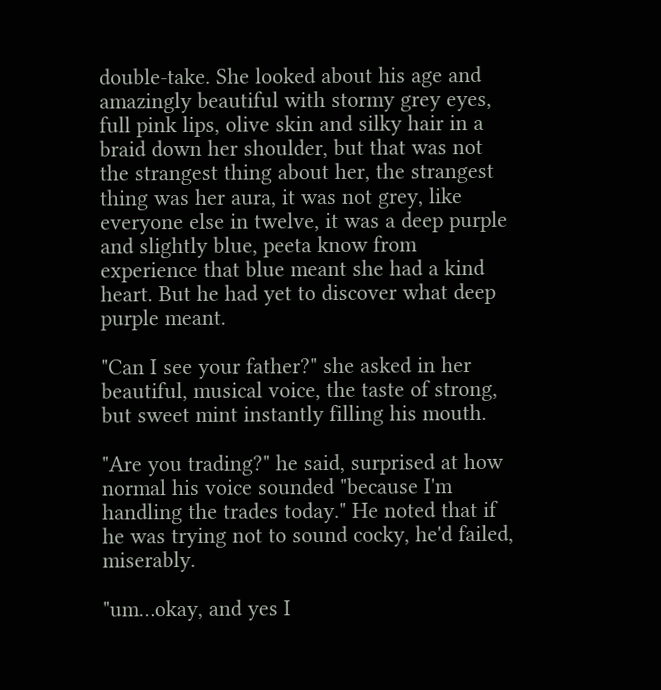double-take. She looked about his age and amazingly beautiful with stormy grey eyes, full pink lips, olive skin and silky hair in a braid down her shoulder, but that was not the strangest thing about her, the strangest thing was her aura, it was not grey, like everyone else in twelve, it was a deep purple and slightly blue, peeta know from experience that blue meant she had a kind heart. But he had yet to discover what deep purple meant.

"Can I see your father?" she asked in her beautiful, musical voice, the taste of strong, but sweet mint instantly filling his mouth.

"Are you trading?" he said, surprised at how normal his voice sounded "because I'm handling the trades today." He noted that if he was trying not to sound cocky, he'd failed, miserably.

"um…okay, and yes I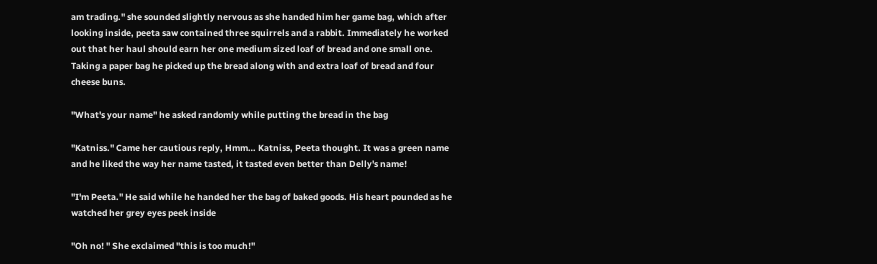am trading." she sounded slightly nervous as she handed him her game bag, which after looking inside, peeta saw contained three squirrels and a rabbit. Immediately he worked out that her haul should earn her one medium sized loaf of bread and one small one. Taking a paper bag he picked up the bread along with and extra loaf of bread and four cheese buns.

"What's your name" he asked randomly while putting the bread in the bag

"Katniss." Came her cautious reply, Hmm… Katniss, Peeta thought. It was a green name and he liked the way her name tasted, it tasted even better than Delly's name!

"I'm Peeta." He said while he handed her the bag of baked goods. His heart pounded as he watched her grey eyes peek inside

"Oh no! " She exclaimed "this is too much!"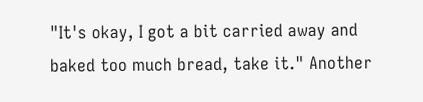"It's okay, I got a bit carried away and baked too much bread, take it." Another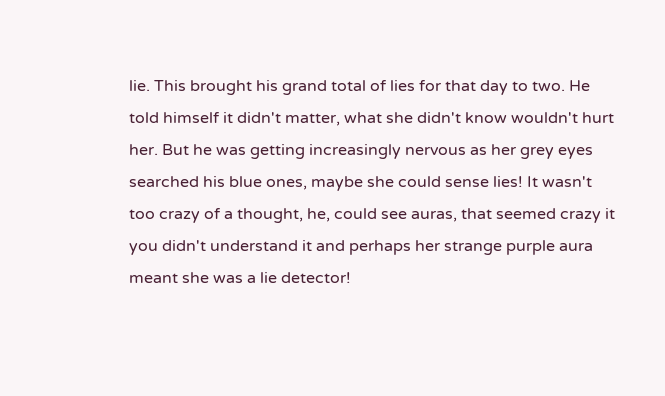lie. This brought his grand total of lies for that day to two. He told himself it didn't matter, what she didn't know wouldn't hurt her. But he was getting increasingly nervous as her grey eyes searched his blue ones, maybe she could sense lies! It wasn't too crazy of a thought, he, could see auras, that seemed crazy it you didn't understand it and perhaps her strange purple aura meant she was a lie detector!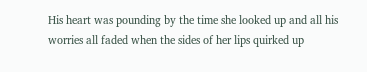His heart was pounding by the time she looked up and all his worries all faded when the sides of her lips quirked up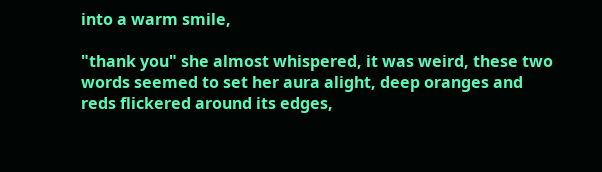into a warm smile,

"thank you" she almost whispered, it was weird, these two words seemed to set her aura alight, deep oranges and reds flickered around its edges,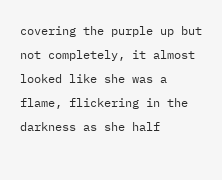covering the purple up but not completely, it almost looked like she was a flame, flickering in the darkness as she half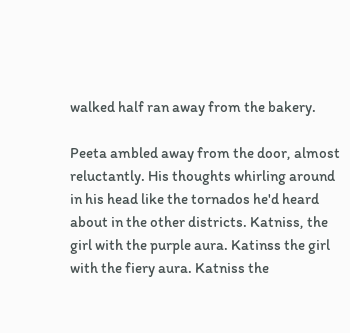walked half ran away from the bakery.

Peeta ambled away from the door, almost reluctantly. His thoughts whirling around in his head like the tornados he'd heard about in the other districts. Katniss, the girl with the purple aura. Katinss the girl with the fiery aura. Katniss the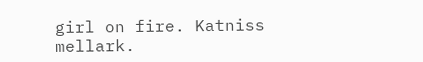girl on fire. Katniss mellark.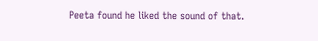Peeta found he liked the sound of that.